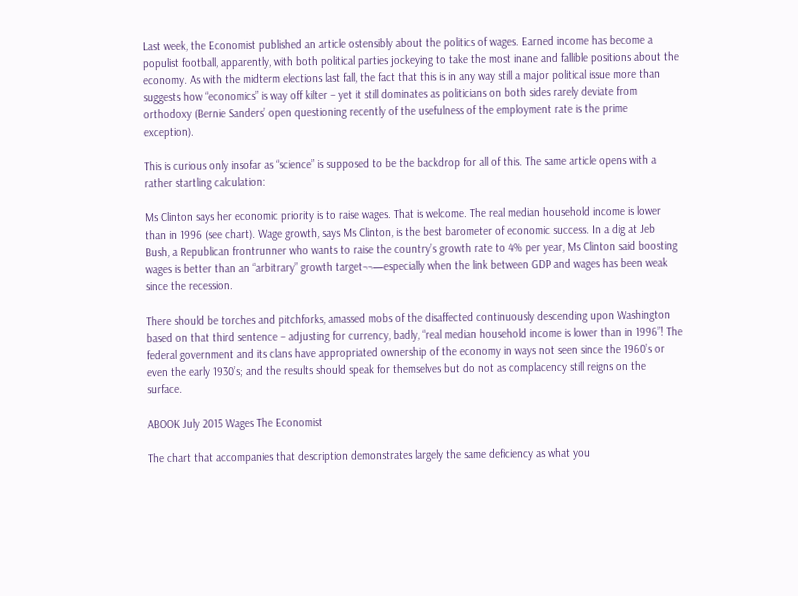Last week, the Economist published an article ostensibly about the politics of wages. Earned income has become a populist football, apparently, with both political parties jockeying to take the most inane and fallible positions about the economy. As with the midterm elections last fall, the fact that this is in any way still a major political issue more than suggests how “economics” is way off kilter – yet it still dominates as politicians on both sides rarely deviate from orthodoxy (Bernie Sanders’ open questioning recently of the usefulness of the employment rate is the prime exception).

This is curious only insofar as “science” is supposed to be the backdrop for all of this. The same article opens with a rather startling calculation:

Ms Clinton says her economic priority is to raise wages. That is welcome. The real median household income is lower than in 1996 (see chart). Wage growth, says Ms Clinton, is the best barometer of economic success. In a dig at Jeb Bush, a Republican frontrunner who wants to raise the country’s growth rate to 4% per year, Ms Clinton said boosting wages is better than an “arbitrary” growth target¬¬—especially when the link between GDP and wages has been weak since the recession.

There should be torches and pitchforks, amassed mobs of the disaffected continuously descending upon Washington based on that third sentence – adjusting for currency, badly, “real median household income is lower than in 1996”! The federal government and its clans have appropriated ownership of the economy in ways not seen since the 1960’s or even the early 1930’s; and the results should speak for themselves but do not as complacency still reigns on the surface.

ABOOK July 2015 Wages The Economist

The chart that accompanies that description demonstrates largely the same deficiency as what you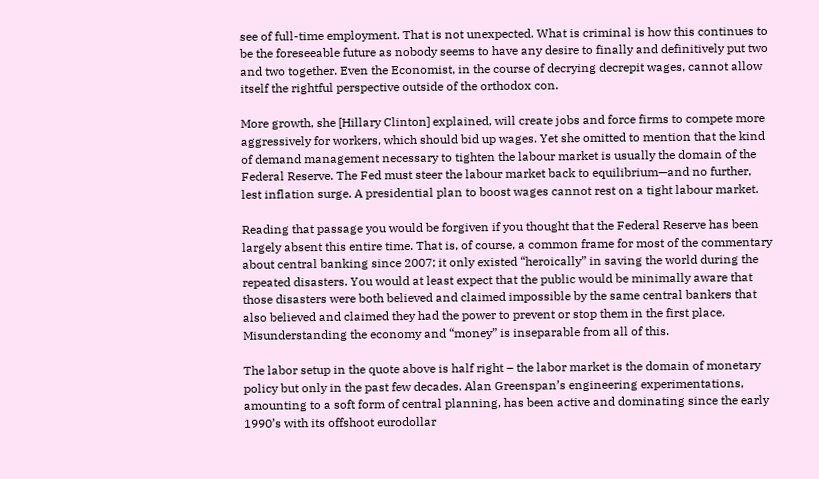see of full-time employment. That is not unexpected. What is criminal is how this continues to be the foreseeable future as nobody seems to have any desire to finally and definitively put two and two together. Even the Economist, in the course of decrying decrepit wages, cannot allow itself the rightful perspective outside of the orthodox con.

More growth, she [Hillary Clinton] explained, will create jobs and force firms to compete more aggressively for workers, which should bid up wages. Yet she omitted to mention that the kind of demand management necessary to tighten the labour market is usually the domain of the Federal Reserve. The Fed must steer the labour market back to equilibrium—and no further, lest inflation surge. A presidential plan to boost wages cannot rest on a tight labour market.

Reading that passage you would be forgiven if you thought that the Federal Reserve has been largely absent this entire time. That is, of course, a common frame for most of the commentary about central banking since 2007; it only existed “heroically” in saving the world during the repeated disasters. You would at least expect that the public would be minimally aware that those disasters were both believed and claimed impossible by the same central bankers that also believed and claimed they had the power to prevent or stop them in the first place. Misunderstanding the economy and “money” is inseparable from all of this.

The labor setup in the quote above is half right – the labor market is the domain of monetary policy but only in the past few decades. Alan Greenspan’s engineering experimentations, amounting to a soft form of central planning, has been active and dominating since the early 1990’s with its offshoot eurodollar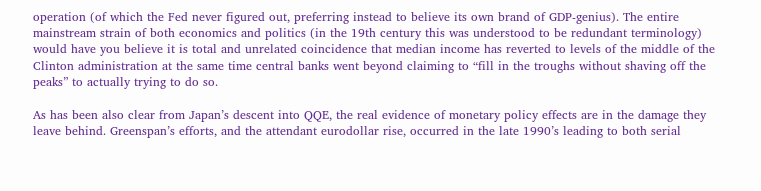operation (of which the Fed never figured out, preferring instead to believe its own brand of GDP-genius). The entire mainstream strain of both economics and politics (in the 19th century this was understood to be redundant terminology) would have you believe it is total and unrelated coincidence that median income has reverted to levels of the middle of the Clinton administration at the same time central banks went beyond claiming to “fill in the troughs without shaving off the peaks” to actually trying to do so.

As has been also clear from Japan’s descent into QQE, the real evidence of monetary policy effects are in the damage they leave behind. Greenspan’s efforts, and the attendant eurodollar rise, occurred in the late 1990’s leading to both serial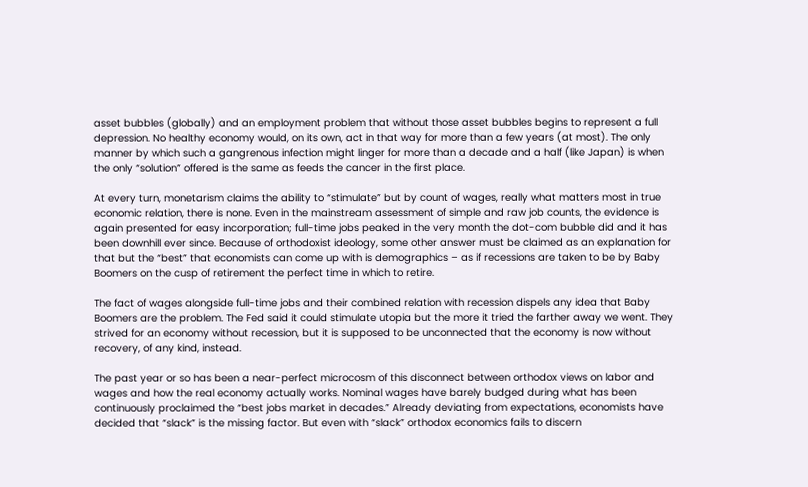asset bubbles (globally) and an employment problem that without those asset bubbles begins to represent a full depression. No healthy economy would, on its own, act in that way for more than a few years (at most). The only manner by which such a gangrenous infection might linger for more than a decade and a half (like Japan) is when the only “solution” offered is the same as feeds the cancer in the first place.

At every turn, monetarism claims the ability to “stimulate” but by count of wages, really what matters most in true economic relation, there is none. Even in the mainstream assessment of simple and raw job counts, the evidence is again presented for easy incorporation; full-time jobs peaked in the very month the dot-com bubble did and it has been downhill ever since. Because of orthodoxist ideology, some other answer must be claimed as an explanation for that but the “best” that economists can come up with is demographics – as if recessions are taken to be by Baby Boomers on the cusp of retirement the perfect time in which to retire.

The fact of wages alongside full-time jobs and their combined relation with recession dispels any idea that Baby Boomers are the problem. The Fed said it could stimulate utopia but the more it tried the farther away we went. They strived for an economy without recession, but it is supposed to be unconnected that the economy is now without recovery, of any kind, instead.

The past year or so has been a near-perfect microcosm of this disconnect between orthodox views on labor and wages and how the real economy actually works. Nominal wages have barely budged during what has been continuously proclaimed the “best jobs market in decades.” Already deviating from expectations, economists have decided that “slack” is the missing factor. But even with “slack” orthodox economics fails to discern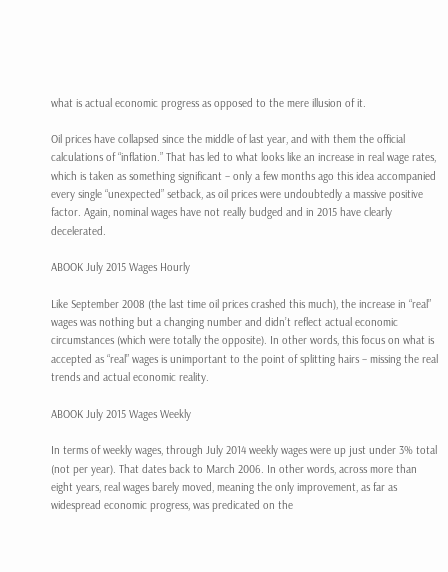what is actual economic progress as opposed to the mere illusion of it.

Oil prices have collapsed since the middle of last year, and with them the official calculations of “inflation.” That has led to what looks like an increase in real wage rates, which is taken as something significant – only a few months ago this idea accompanied every single “unexpected” setback, as oil prices were undoubtedly a massive positive factor. Again, nominal wages have not really budged and in 2015 have clearly decelerated.

ABOOK July 2015 Wages Hourly

Like September 2008 (the last time oil prices crashed this much), the increase in “real” wages was nothing but a changing number and didn’t reflect actual economic circumstances (which were totally the opposite). In other words, this focus on what is accepted as “real” wages is unimportant to the point of splitting hairs – missing the real trends and actual economic reality.

ABOOK July 2015 Wages Weekly

In terms of weekly wages, through July 2014 weekly wages were up just under 3% total (not per year). That dates back to March 2006. In other words, across more than eight years, real wages barely moved, meaning the only improvement, as far as widespread economic progress, was predicated on the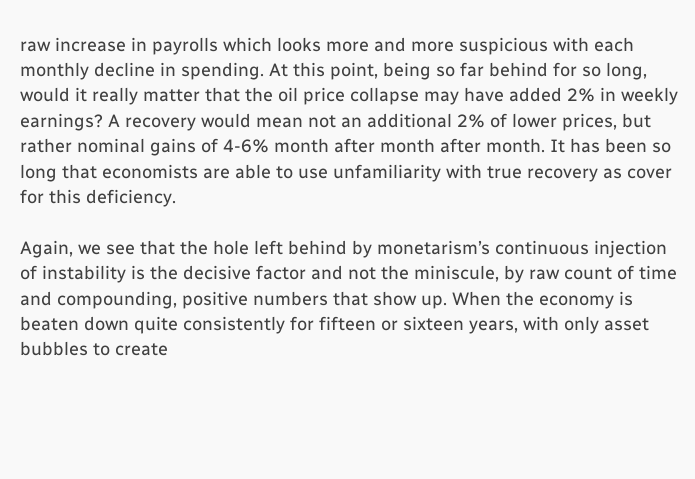raw increase in payrolls which looks more and more suspicious with each monthly decline in spending. At this point, being so far behind for so long, would it really matter that the oil price collapse may have added 2% in weekly earnings? A recovery would mean not an additional 2% of lower prices, but rather nominal gains of 4-6% month after month after month. It has been so long that economists are able to use unfamiliarity with true recovery as cover for this deficiency.

Again, we see that the hole left behind by monetarism’s continuous injection of instability is the decisive factor and not the miniscule, by raw count of time and compounding, positive numbers that show up. When the economy is beaten down quite consistently for fifteen or sixteen years, with only asset bubbles to create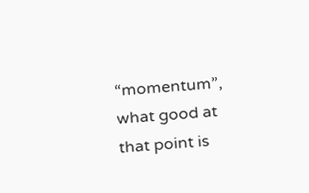“momentum”, what good at that point is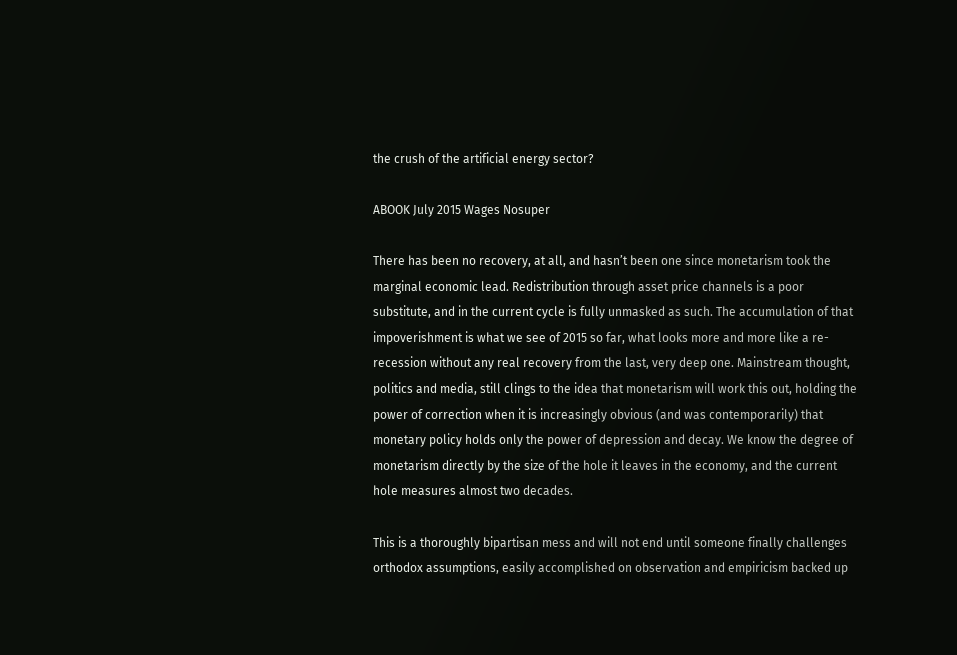the crush of the artificial energy sector?

ABOOK July 2015 Wages Nosuper

There has been no recovery, at all, and hasn’t been one since monetarism took the marginal economic lead. Redistribution through asset price channels is a poor substitute, and in the current cycle is fully unmasked as such. The accumulation of that impoverishment is what we see of 2015 so far, what looks more and more like a re-recession without any real recovery from the last, very deep one. Mainstream thought, politics and media, still clings to the idea that monetarism will work this out, holding the power of correction when it is increasingly obvious (and was contemporarily) that monetary policy holds only the power of depression and decay. We know the degree of monetarism directly by the size of the hole it leaves in the economy, and the current hole measures almost two decades.

This is a thoroughly bipartisan mess and will not end until someone finally challenges orthodox assumptions, easily accomplished on observation and empiricism backed up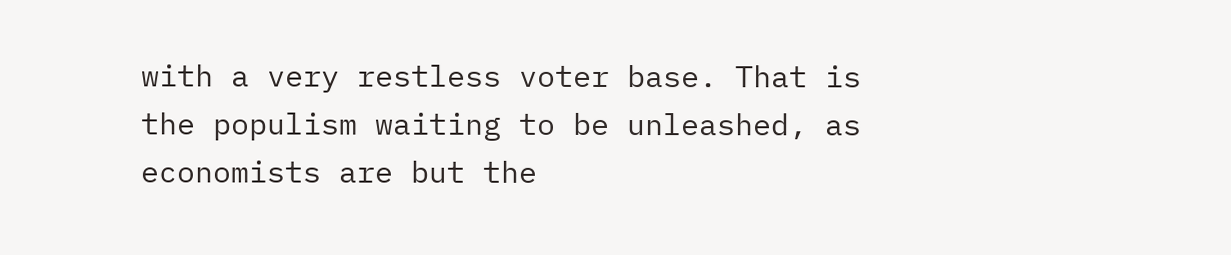with a very restless voter base. That is the populism waiting to be unleashed, as economists are but the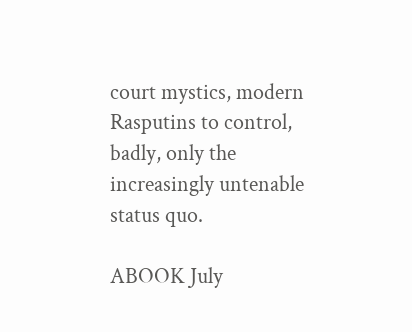court mystics, modern Rasputins to control, badly, only the increasingly untenable status quo.

ABOOK July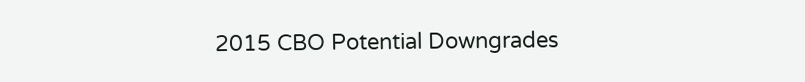2015 CBO Potential Downgrades